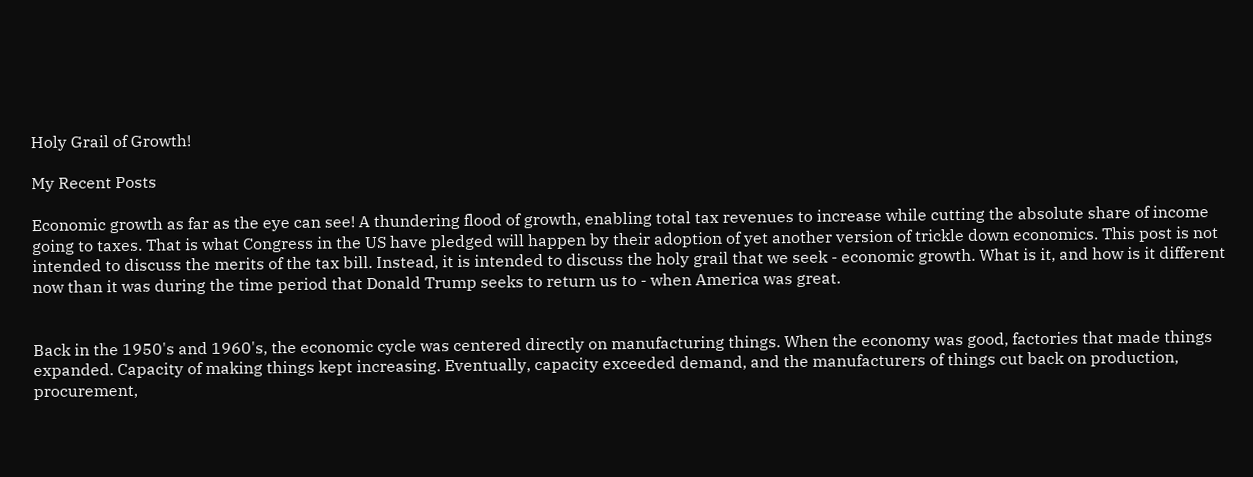Holy Grail of Growth!

My Recent Posts

Economic growth as far as the eye can see! A thundering flood of growth, enabling total tax revenues to increase while cutting the absolute share of income going to taxes. That is what Congress in the US have pledged will happen by their adoption of yet another version of trickle down economics. This post is not intended to discuss the merits of the tax bill. Instead, it is intended to discuss the holy grail that we seek - economic growth. What is it, and how is it different now than it was during the time period that Donald Trump seeks to return us to - when America was great.


Back in the 1950's and 1960's, the economic cycle was centered directly on manufacturing things. When the economy was good, factories that made things expanded. Capacity of making things kept increasing. Eventually, capacity exceeded demand, and the manufacturers of things cut back on production, procurement,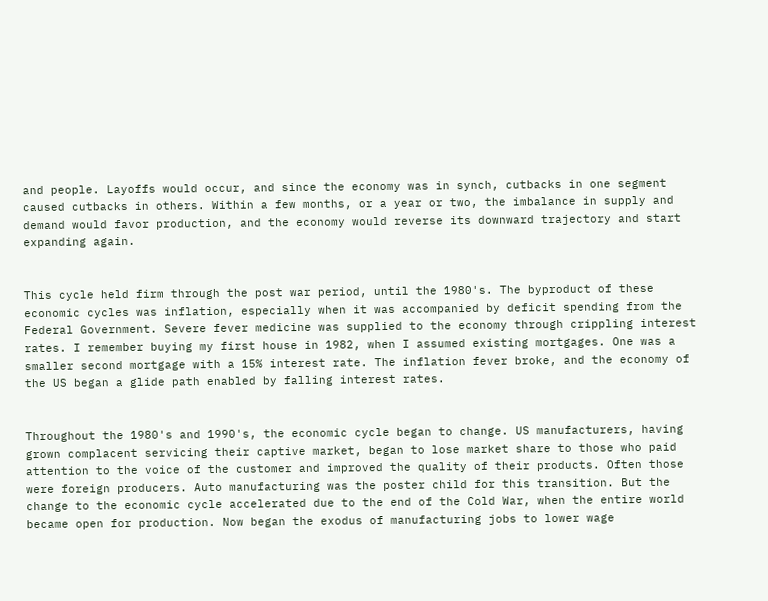and people. Layoffs would occur, and since the economy was in synch, cutbacks in one segment caused cutbacks in others. Within a few months, or a year or two, the imbalance in supply and demand would favor production, and the economy would reverse its downward trajectory and start expanding again.


This cycle held firm through the post war period, until the 1980's. The byproduct of these economic cycles was inflation, especially when it was accompanied by deficit spending from the Federal Government. Severe fever medicine was supplied to the economy through crippling interest rates. I remember buying my first house in 1982, when I assumed existing mortgages. One was a smaller second mortgage with a 15% interest rate. The inflation fever broke, and the economy of the US began a glide path enabled by falling interest rates.


Throughout the 1980's and 1990's, the economic cycle began to change. US manufacturers, having grown complacent servicing their captive market, began to lose market share to those who paid attention to the voice of the customer and improved the quality of their products. Often those were foreign producers. Auto manufacturing was the poster child for this transition. But the change to the economic cycle accelerated due to the end of the Cold War, when the entire world became open for production. Now began the exodus of manufacturing jobs to lower wage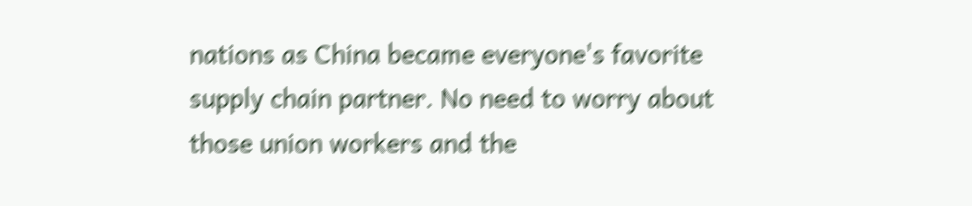nations as China became everyone's favorite supply chain partner. No need to worry about those union workers and the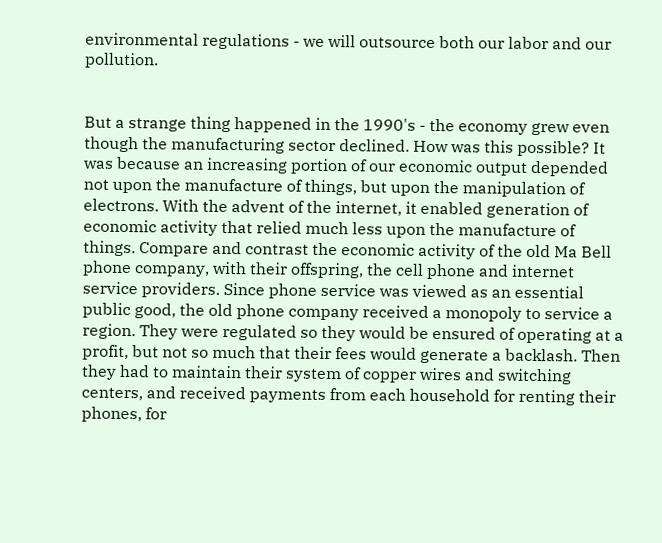environmental regulations - we will outsource both our labor and our pollution.


But a strange thing happened in the 1990's - the economy grew even though the manufacturing sector declined. How was this possible? It was because an increasing portion of our economic output depended not upon the manufacture of things, but upon the manipulation of electrons. With the advent of the internet, it enabled generation of economic activity that relied much less upon the manufacture of things. Compare and contrast the economic activity of the old Ma Bell phone company, with their offspring, the cell phone and internet service providers. Since phone service was viewed as an essential public good, the old phone company received a monopoly to service a region. They were regulated so they would be ensured of operating at a profit, but not so much that their fees would generate a backlash. Then they had to maintain their system of copper wires and switching centers, and received payments from each household for renting their phones, for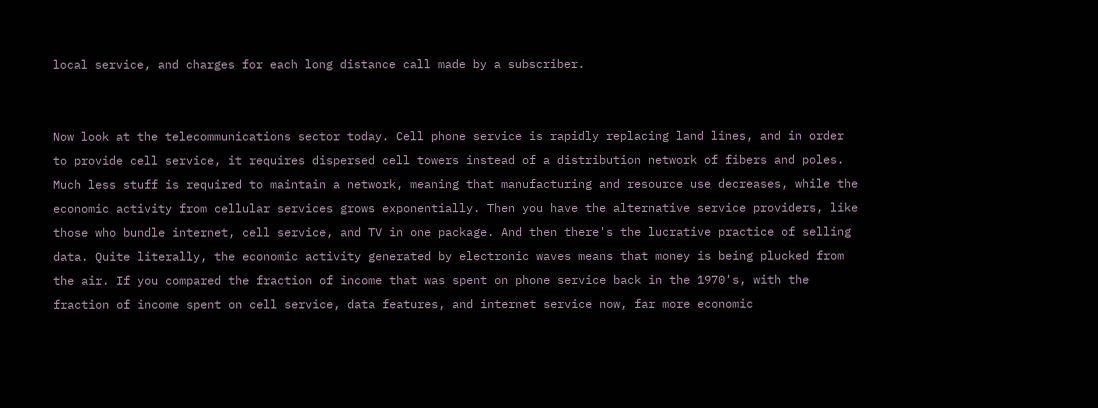local service, and charges for each long distance call made by a subscriber.


Now look at the telecommunications sector today. Cell phone service is rapidly replacing land lines, and in order to provide cell service, it requires dispersed cell towers instead of a distribution network of fibers and poles. Much less stuff is required to maintain a network, meaning that manufacturing and resource use decreases, while the economic activity from cellular services grows exponentially. Then you have the alternative service providers, like those who bundle internet, cell service, and TV in one package. And then there's the lucrative practice of selling data. Quite literally, the economic activity generated by electronic waves means that money is being plucked from the air. If you compared the fraction of income that was spent on phone service back in the 1970's, with the fraction of income spent on cell service, data features, and internet service now, far more economic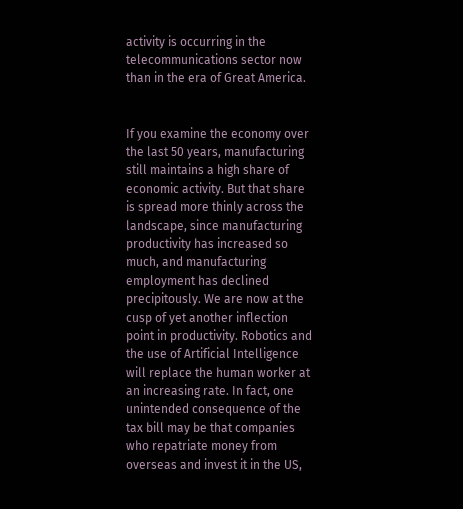activity is occurring in the telecommunications sector now than in the era of Great America.


If you examine the economy over the last 50 years, manufacturing still maintains a high share of economic activity. But that share is spread more thinly across the landscape, since manufacturing productivity has increased so much, and manufacturing employment has declined precipitously. We are now at the cusp of yet another inflection point in productivity. Robotics and the use of Artificial Intelligence will replace the human worker at an increasing rate. In fact, one unintended consequence of the tax bill may be that companies who repatriate money from overseas and invest it in the US,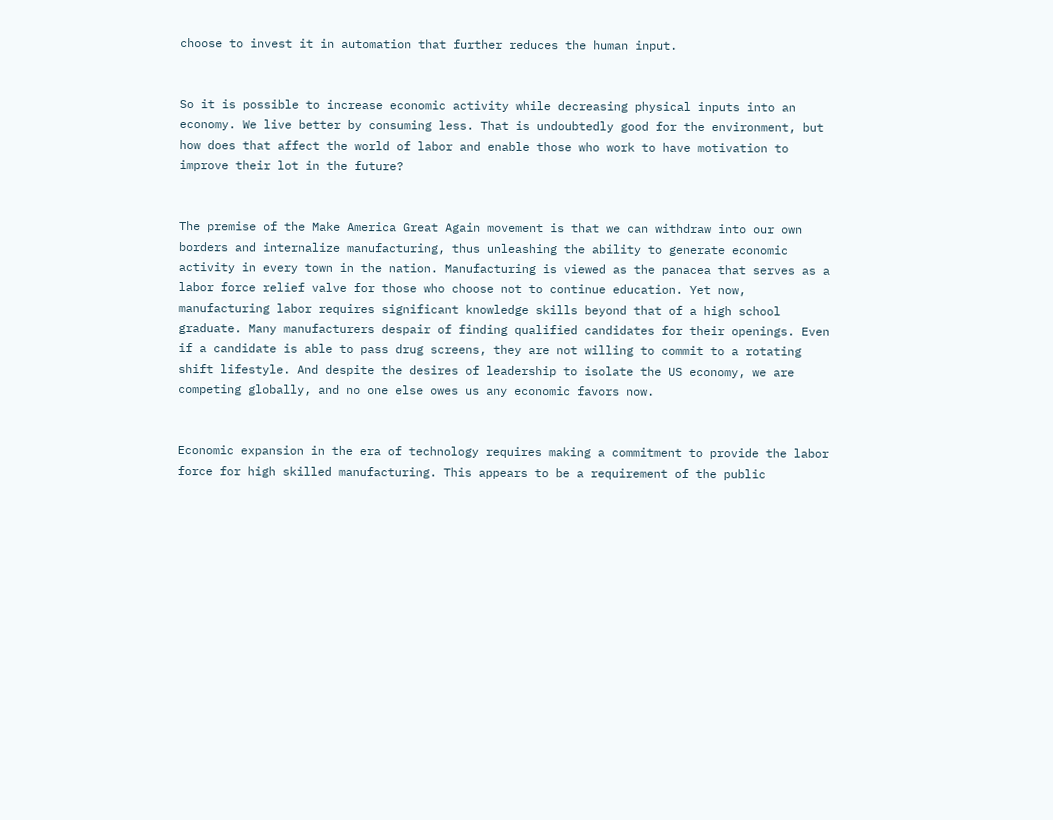choose to invest it in automation that further reduces the human input.


So it is possible to increase economic activity while decreasing physical inputs into an economy. We live better by consuming less. That is undoubtedly good for the environment, but how does that affect the world of labor and enable those who work to have motivation to improve their lot in the future?


The premise of the Make America Great Again movement is that we can withdraw into our own borders and internalize manufacturing, thus unleashing the ability to generate economic activity in every town in the nation. Manufacturing is viewed as the panacea that serves as a labor force relief valve for those who choose not to continue education. Yet now, manufacturing labor requires significant knowledge skills beyond that of a high school graduate. Many manufacturers despair of finding qualified candidates for their openings. Even if a candidate is able to pass drug screens, they are not willing to commit to a rotating shift lifestyle. And despite the desires of leadership to isolate the US economy, we are competing globally, and no one else owes us any economic favors now.


Economic expansion in the era of technology requires making a commitment to provide the labor force for high skilled manufacturing. This appears to be a requirement of the public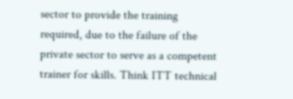sector to provide the training required, due to the failure of the private sector to serve as a competent trainer for skills. Think ITT technical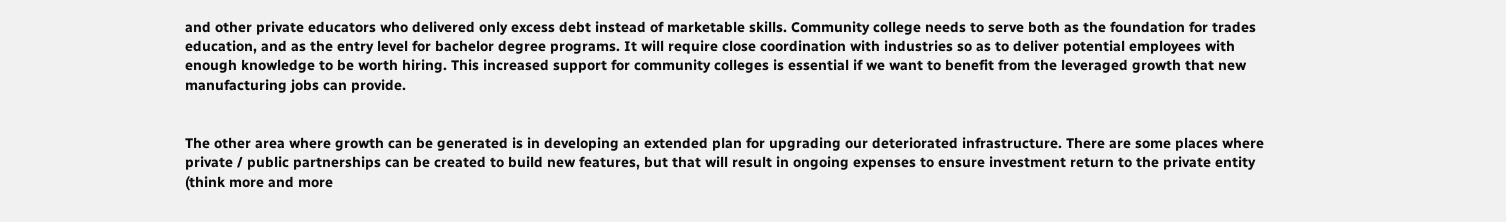and other private educators who delivered only excess debt instead of marketable skills. Community college needs to serve both as the foundation for trades education, and as the entry level for bachelor degree programs. It will require close coordination with industries so as to deliver potential employees with enough knowledge to be worth hiring. This increased support for community colleges is essential if we want to benefit from the leveraged growth that new manufacturing jobs can provide.


The other area where growth can be generated is in developing an extended plan for upgrading our deteriorated infrastructure. There are some places where private / public partnerships can be created to build new features, but that will result in ongoing expenses to ensure investment return to the private entity (think more and more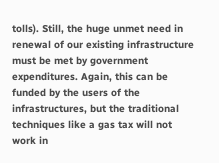tolls). Still, the huge unmet need in renewal of our existing infrastructure must be met by government expenditures. Again, this can be funded by the users of the infrastructures, but the traditional techniques like a gas tax will not work in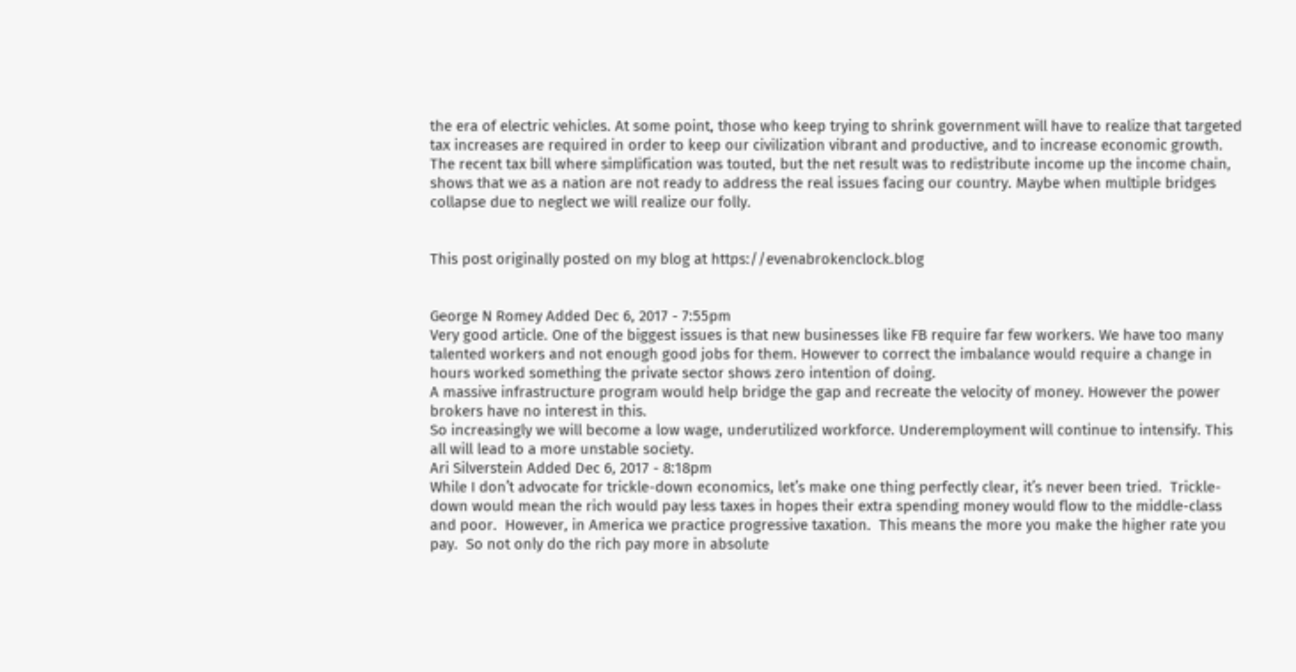the era of electric vehicles. At some point, those who keep trying to shrink government will have to realize that targeted tax increases are required in order to keep our civilization vibrant and productive, and to increase economic growth. The recent tax bill where simplification was touted, but the net result was to redistribute income up the income chain, shows that we as a nation are not ready to address the real issues facing our country. Maybe when multiple bridges collapse due to neglect we will realize our folly.


This post originally posted on my blog at https://evenabrokenclock.blog


George N Romey Added Dec 6, 2017 - 7:55pm
Very good article. One of the biggest issues is that new businesses like FB require far few workers. We have too many talented workers and not enough good jobs for them. However to correct the imbalance would require a change in hours worked something the private sector shows zero intention of doing.
A massive infrastructure program would help bridge the gap and recreate the velocity of money. However the power brokers have no interest in this.
So increasingly we will become a low wage, underutilized workforce. Underemployment will continue to intensify. This all will lead to a more unstable society.
Ari Silverstein Added Dec 6, 2017 - 8:18pm
While I don’t advocate for trickle-down economics, let’s make one thing perfectly clear, it’s never been tried.  Trickle-down would mean the rich would pay less taxes in hopes their extra spending money would flow to the middle-class and poor.  However, in America we practice progressive taxation.  This means the more you make the higher rate you pay.  So not only do the rich pay more in absolute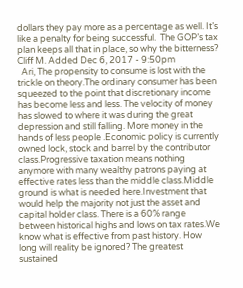dollars they pay more as a percentage as well. It’s like a penalty for being successful.  The GOP’s tax plan keeps all that in place, so why the bitterness?
Cliff M. Added Dec 6, 2017 - 9:50pm
  Ari, The propensity to consume is lost with the trickle on theory.The ordinary consumer has been squeezed to the point that discretionary income has become less and less. The velocity of money has slowed to where it was during the great depression and still falling. More money in the hands of less people .Economic policy is currently owned lock, stock and barrel by the contributor class.Progressive taxation means nothing anymore with many wealthy patrons paying at effective rates less than the middle class.Middle ground is what is needed here.Investment that would help the majority not just the asset and capital holder class. There is a 60% range between historical highs and lows on tax rates.We know what is effective from past history. How long will reality be ignored? The greatest sustained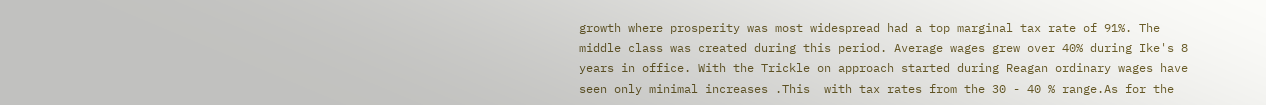growth where prosperity was most widespread had a top marginal tax rate of 91%. The middle class was created during this period. Average wages grew over 40% during Ike's 8 years in office. With the Trickle on approach started during Reagan ordinary wages have seen only minimal increases .This  with tax rates from the 30 - 40 % range.As for the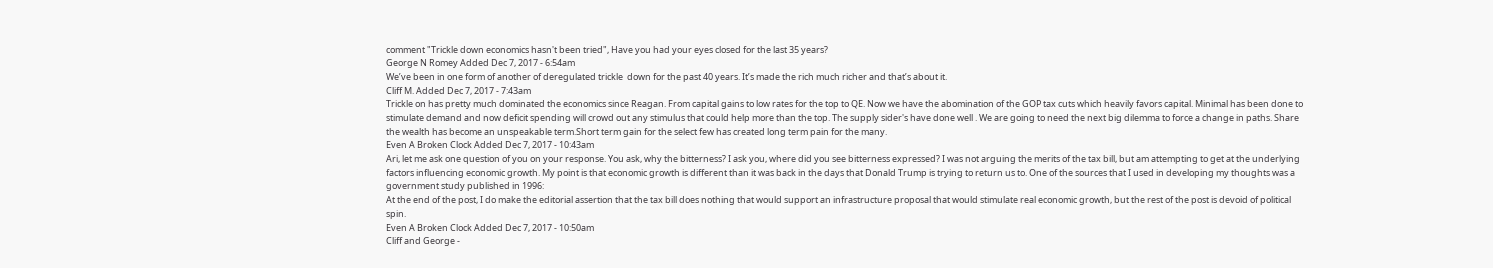comment "Trickle down economics hasn't been tried", Have you had your eyes closed for the last 35 years?
George N Romey Added Dec 7, 2017 - 6:54am
We’ve been in one form of another of deregulated trickle  down for the past 40 years. It’s made the rich much richer and that’s about it.
Cliff M. Added Dec 7, 2017 - 7:43am
Trickle on has pretty much dominated the economics since Reagan. From capital gains to low rates for the top to QE. Now we have the abomination of the GOP tax cuts which heavily favors capital. Minimal has been done to stimulate demand and now deficit spending will crowd out any stimulus that could help more than the top. The supply sider's have done well . We are going to need the next big dilemma to force a change in paths. Share the wealth has become an unspeakable term.Short term gain for the select few has created long term pain for the many.
Even A Broken Clock Added Dec 7, 2017 - 10:43am
Ari, let me ask one question of you on your response. You ask, why the bitterness? I ask you, where did you see bitterness expressed? I was not arguing the merits of the tax bill, but am attempting to get at the underlying factors influencing economic growth. My point is that economic growth is different than it was back in the days that Donald Trump is trying to return us to. One of the sources that I used in developing my thoughts was a government study published in 1996:
At the end of the post, I do make the editorial assertion that the tax bill does nothing that would support an infrastructure proposal that would stimulate real economic growth, but the rest of the post is devoid of political spin.
Even A Broken Clock Added Dec 7, 2017 - 10:50am
Cliff and George -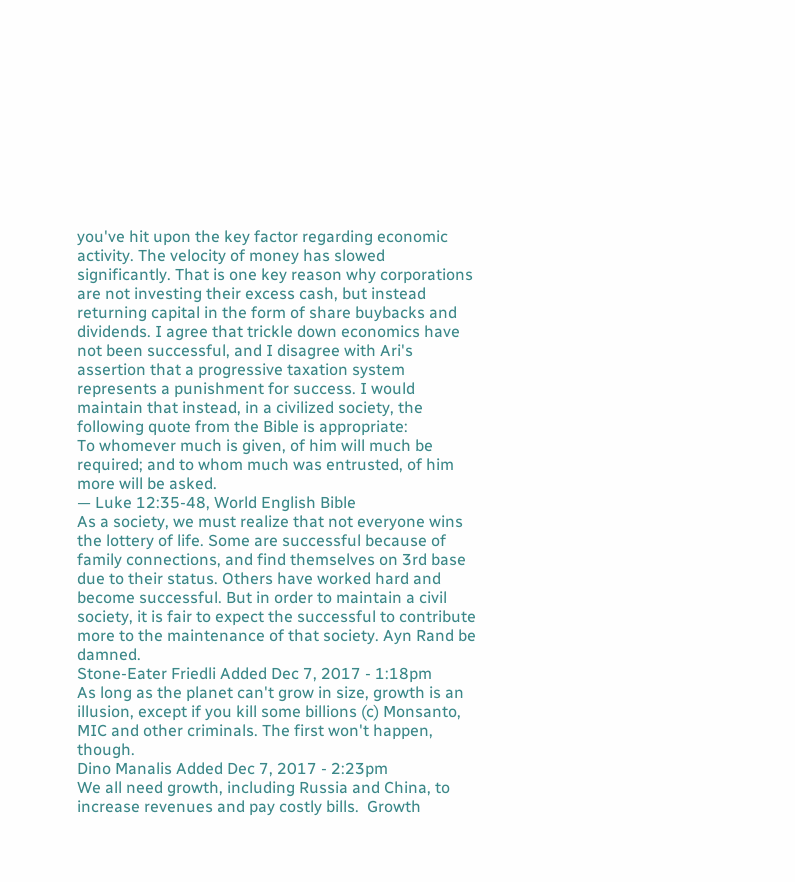you've hit upon the key factor regarding economic activity. The velocity of money has slowed significantly. That is one key reason why corporations are not investing their excess cash, but instead returning capital in the form of share buybacks and dividends. I agree that trickle down economics have not been successful, and I disagree with Ari's assertion that a progressive taxation system represents a punishment for success. I would maintain that instead, in a civilized society, the following quote from the Bible is appropriate:
To whomever much is given, of him will much be required; and to whom much was entrusted, of him more will be asked.
— Luke 12:35-48, World English Bible
As a society, we must realize that not everyone wins the lottery of life. Some are successful because of family connections, and find themselves on 3rd base due to their status. Others have worked hard and become successful. But in order to maintain a civil society, it is fair to expect the successful to contribute more to the maintenance of that society. Ayn Rand be damned.
Stone-Eater Friedli Added Dec 7, 2017 - 1:18pm
As long as the planet can't grow in size, growth is an illusion, except if you kill some billions (c) Monsanto, MIC and other criminals. The first won't happen, though.
Dino Manalis Added Dec 7, 2017 - 2:23pm
We all need growth, including Russia and China, to increase revenues and pay costly bills.  Growth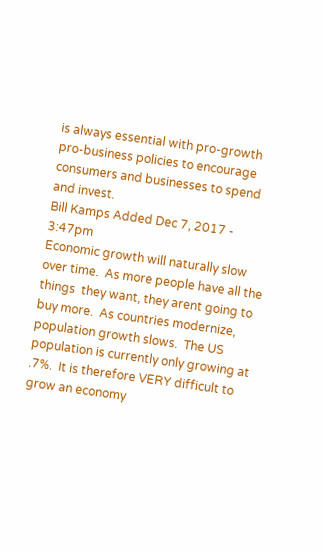is always essential with pro-growth pro-business policies to encourage consumers and businesses to spend and invest.
Bill Kamps Added Dec 7, 2017 - 3:47pm
Economic growth will naturally slow over time.  As more people have all the things  they want, they arent going to buy more.  As countries modernize, population growth slows.  The US population is currently only growing at .7%.  It is therefore VERY difficult to grow an economy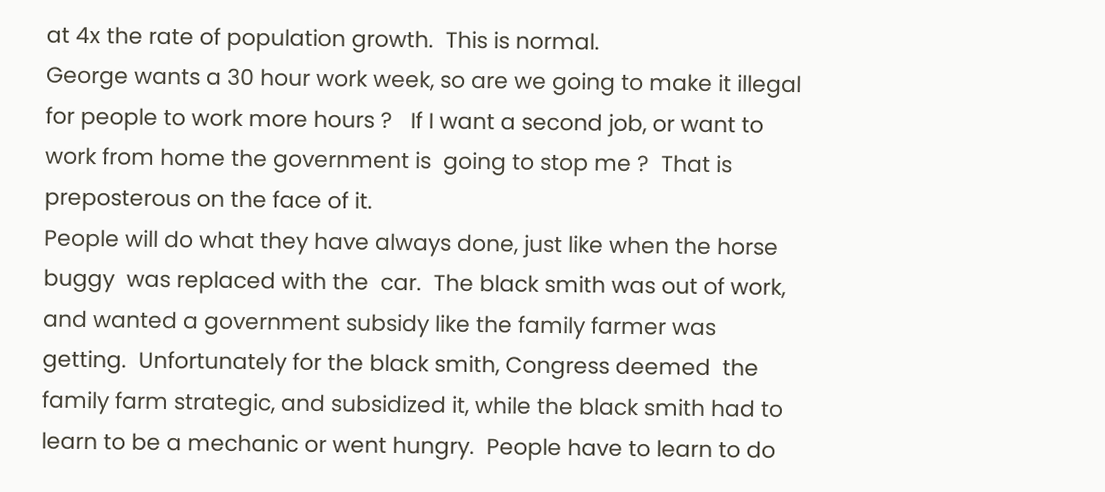at 4x the rate of population growth.  This is normal.
George wants a 30 hour work week, so are we going to make it illegal for people to work more hours ?   If I want a second job, or want to work from home the government is  going to stop me ?  That is preposterous on the face of it.
People will do what they have always done, just like when the horse buggy  was replaced with the  car.  The black smith was out of work, and wanted a government subsidy like the family farmer was getting.  Unfortunately for the black smith, Congress deemed  the family farm strategic, and subsidized it, while the black smith had to learn to be a mechanic or went hungry.  People have to learn to do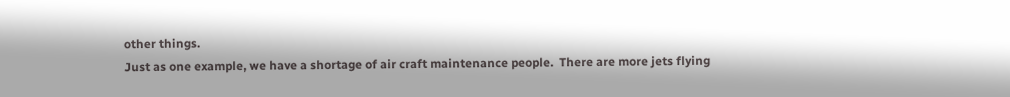other things.
Just as one example, we have a shortage of air craft maintenance people.  There are more jets flying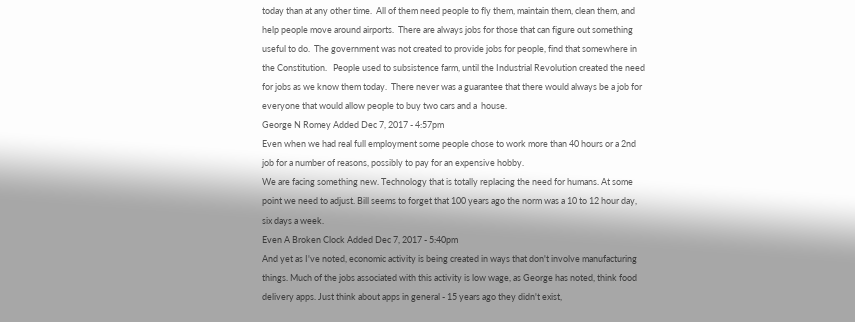today than at any other time.  All of them need people to fly them, maintain them, clean them, and help people move around airports.  There are always jobs for those that can figure out something useful to do.  The government was not created to provide jobs for people, find that somewhere in the Constitution.   People used to subsistence farm, until the Industrial Revolution created the need for jobs as we know them today.  There never was a guarantee that there would always be a job for everyone that would allow people to buy two cars and a  house.
George N Romey Added Dec 7, 2017 - 4:57pm
Even when we had real full employment some people chose to work more than 40 hours or a 2nd job for a number of reasons, possibly to pay for an expensive hobby.
We are facing something new. Technology that is totally replacing the need for humans. At some point we need to adjust. Bill seems to forget that 100 years ago the norm was a 10 to 12 hour day, six days a week.
Even A Broken Clock Added Dec 7, 2017 - 5:40pm
And yet as I've noted, economic activity is being created in ways that don't involve manufacturing things. Much of the jobs associated with this activity is low wage, as George has noted, think food delivery apps. Just think about apps in general - 15 years ago they didn't exist,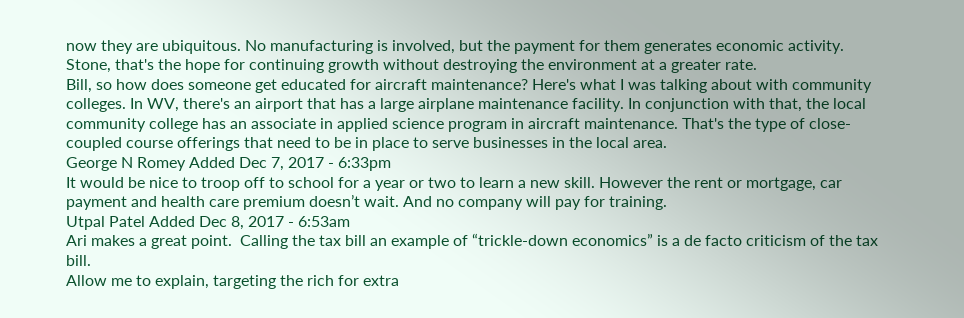now they are ubiquitous. No manufacturing is involved, but the payment for them generates economic activity. Stone, that's the hope for continuing growth without destroying the environment at a greater rate.
Bill, so how does someone get educated for aircraft maintenance? Here's what I was talking about with community colleges. In WV, there's an airport that has a large airplane maintenance facility. In conjunction with that, the local community college has an associate in applied science program in aircraft maintenance. That's the type of close-coupled course offerings that need to be in place to serve businesses in the local area.
George N Romey Added Dec 7, 2017 - 6:33pm
It would be nice to troop off to school for a year or two to learn a new skill. However the rent or mortgage, car payment and health care premium doesn’t wait. And no company will pay for training.
Utpal Patel Added Dec 8, 2017 - 6:53am
Ari makes a great point.  Calling the tax bill an example of “trickle-down economics” is a de facto criticism of the tax bill.
Allow me to explain, targeting the rich for extra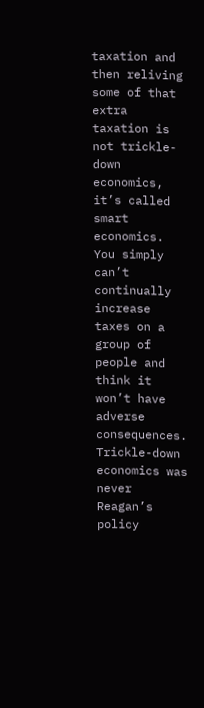taxation and then reliving some of that extra taxation is not trickle-down economics, it’s called smart economics.  You simply can’t continually increase taxes on a group of people and think it won’t have adverse consequences.
Trickle-down economics was never Reagan’s policy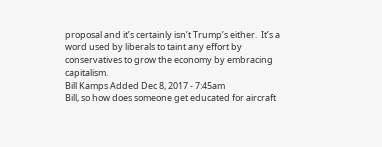proposal and it’s certainly isn’t Trump’s either.  It’s a word used by liberals to taint any effort by conservatives to grow the economy by embracing capitalism.
Bill Kamps Added Dec 8, 2017 - 7:45am
Bill, so how does someone get educated for aircraft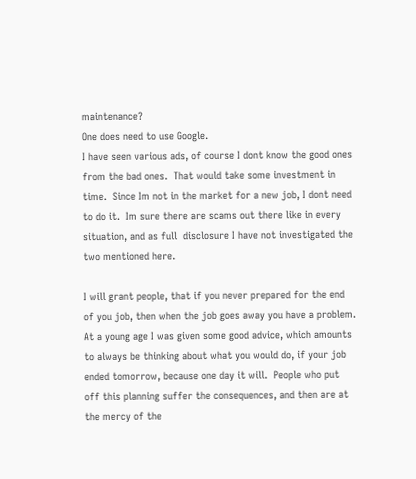maintenance?
One does need to use Google.
I have seen various ads, of course I dont know the good ones from the bad ones.  That would take some investment in time.  Since Im not in the market for a new job, I dont need to do it.  Im sure there are scams out there like in every situation, and as full  disclosure I have not investigated the two mentioned here.

I will grant people, that if you never prepared for the end of you job, then when the job goes away you have a problem.
At a young age I was given some good advice, which amounts to always be thinking about what you would do, if your job ended tomorrow, because one day it will.  People who put off this planning suffer the consequences, and then are at the mercy of the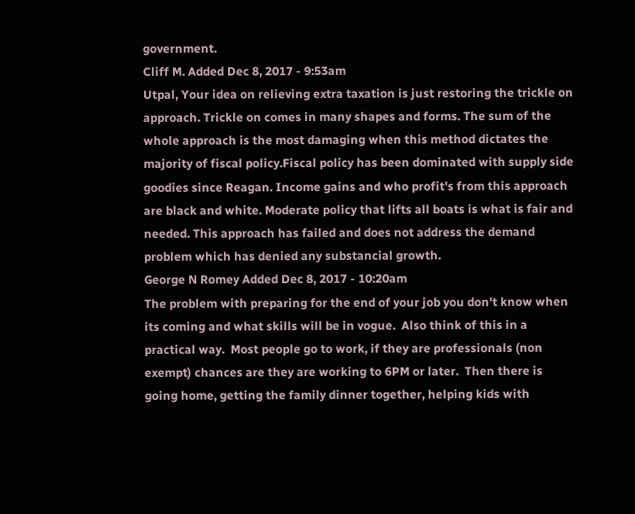government.
Cliff M. Added Dec 8, 2017 - 9:53am
Utpal, Your idea on relieving extra taxation is just restoring the trickle on approach. Trickle on comes in many shapes and forms. The sum of the whole approach is the most damaging when this method dictates the majority of fiscal policy.Fiscal policy has been dominated with supply side goodies since Reagan. Income gains and who profit's from this approach are black and white. Moderate policy that lifts all boats is what is fair and needed. This approach has failed and does not address the demand problem which has denied any substancial growth.
George N Romey Added Dec 8, 2017 - 10:20am
The problem with preparing for the end of your job you don't know when its coming and what skills will be in vogue.  Also think of this in a practical way.  Most people go to work, if they are professionals (non exempt) chances are they are working to 6PM or later.  Then there is going home, getting the family dinner together, helping kids with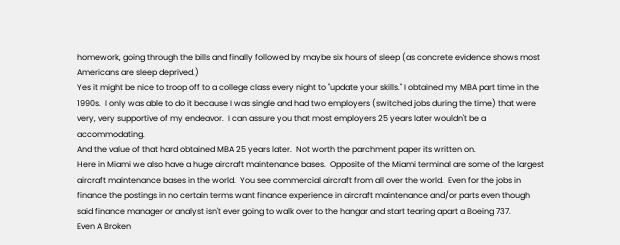homework, going through the bills and finally followed by maybe six hours of sleep (as concrete evidence shows most Americans are sleep deprived.)
Yes it might be nice to troop off to a college class every night to "update your skills." I obtained my MBA part time in the 1990s.  I only was able to do it because I was single and had two employers (switched jobs during the time) that were very, very supportive of my endeavor.  I can assure you that most employers 25 years later wouldn't be a accommodating.
And the value of that hard obtained MBA 25 years later.  Not worth the parchment paper its written on.
Here in Miami we also have a huge aircraft maintenance bases.  Opposite of the Miami terminal are some of the largest aircraft maintenance bases in the world.  You see commercial aircraft from all over the world.  Even for the jobs in finance the postings in no certain terms want finance experience in aircraft maintenance and/or parts even though said finance manager or analyst isn't ever going to walk over to the hangar and start tearing apart a Boeing 737.
Even A Broken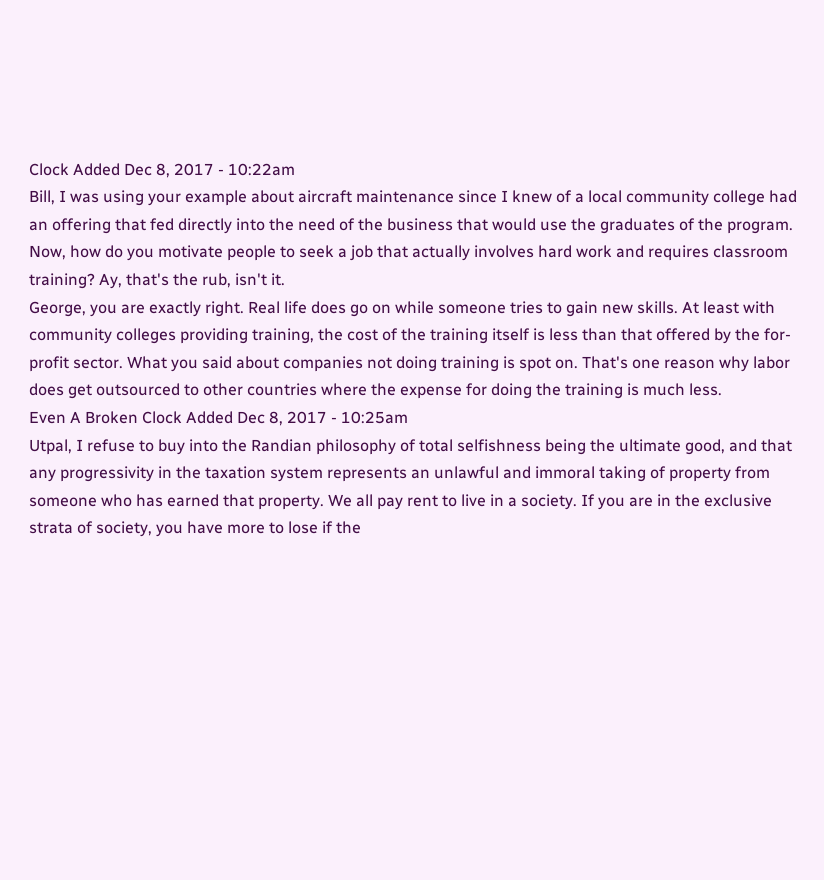Clock Added Dec 8, 2017 - 10:22am
Bill, I was using your example about aircraft maintenance since I knew of a local community college had an offering that fed directly into the need of the business that would use the graduates of the program. Now, how do you motivate people to seek a job that actually involves hard work and requires classroom training? Ay, that's the rub, isn't it.
George, you are exactly right. Real life does go on while someone tries to gain new skills. At least with community colleges providing training, the cost of the training itself is less than that offered by the for-profit sector. What you said about companies not doing training is spot on. That's one reason why labor does get outsourced to other countries where the expense for doing the training is much less.
Even A Broken Clock Added Dec 8, 2017 - 10:25am
Utpal, I refuse to buy into the Randian philosophy of total selfishness being the ultimate good, and that any progressivity in the taxation system represents an unlawful and immoral taking of property from someone who has earned that property. We all pay rent to live in a society. If you are in the exclusive strata of society, you have more to lose if the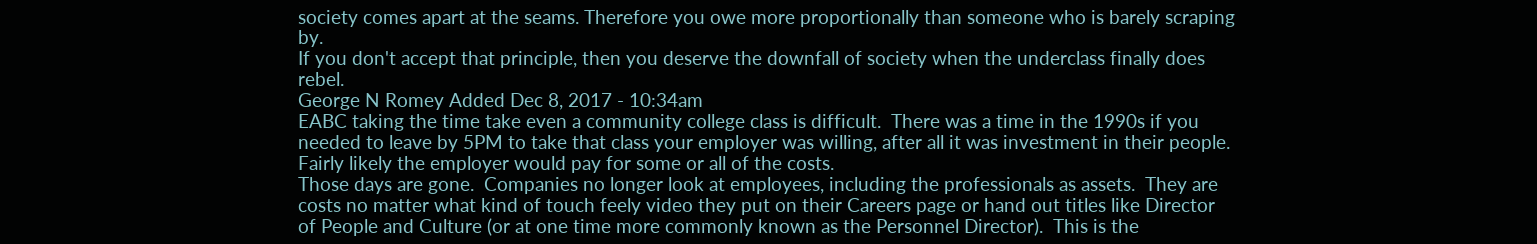society comes apart at the seams. Therefore you owe more proportionally than someone who is barely scraping by.
If you don't accept that principle, then you deserve the downfall of society when the underclass finally does rebel.
George N Romey Added Dec 8, 2017 - 10:34am
EABC taking the time take even a community college class is difficult.  There was a time in the 1990s if you needed to leave by 5PM to take that class your employer was willing, after all it was investment in their people.  Fairly likely the employer would pay for some or all of the costs.
Those days are gone.  Companies no longer look at employees, including the professionals as assets.  They are costs no matter what kind of touch feely video they put on their Careers page or hand out titles like Director of People and Culture (or at one time more commonly known as the Personnel Director).  This is the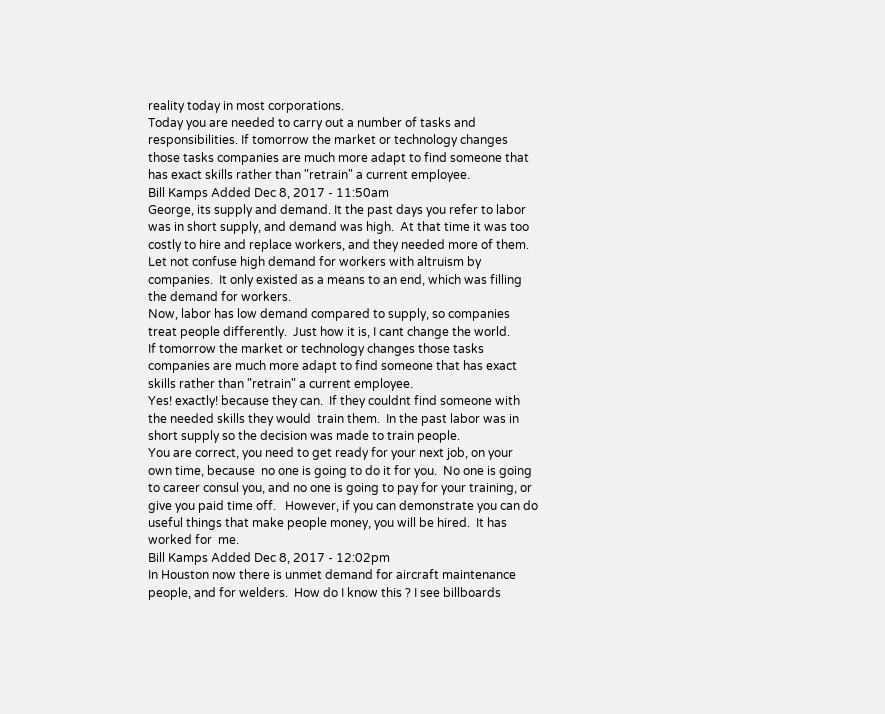reality today in most corporations.
Today you are needed to carry out a number of tasks and responsibilities. If tomorrow the market or technology changes those tasks companies are much more adapt to find someone that has exact skills rather than "retrain" a current employee.
Bill Kamps Added Dec 8, 2017 - 11:50am
George, its supply and demand. It the past days you refer to labor was in short supply, and demand was high.  At that time it was too costly to hire and replace workers, and they needed more of them.
Let not confuse high demand for workers with altruism by companies.  It only existed as a means to an end, which was filling the demand for workers.
Now, labor has low demand compared to supply, so companies treat people differently.  Just how it is, I cant change the world.
If tomorrow the market or technology changes those tasks companies are much more adapt to find someone that has exact skills rather than "retrain" a current employee.
Yes! exactly! because they can.  If they couldnt find someone with the needed skills they would  train them.  In the past labor was in short supply so the decision was made to train people.
You are correct, you need to get ready for your next job, on your own time, because  no one is going to do it for you.  No one is going to career consul you, and no one is going to pay for your training, or give you paid time off.   However, if you can demonstrate you can do useful things that make people money, you will be hired.  It has worked for  me.
Bill Kamps Added Dec 8, 2017 - 12:02pm
In Houston now there is unmet demand for aircraft maintenance people, and for welders.  How do I know this ? I see billboards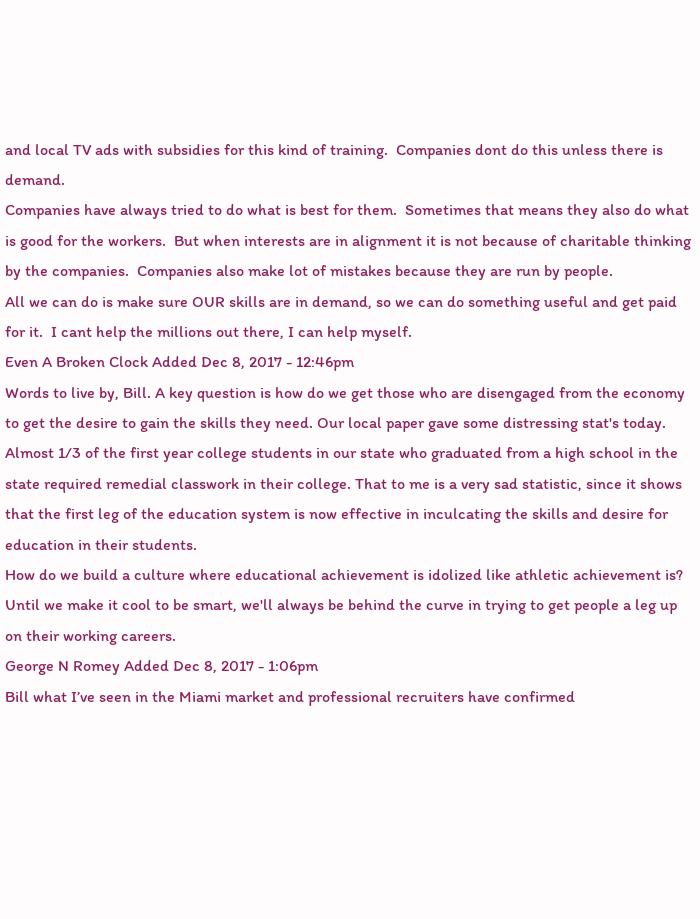and local TV ads with subsidies for this kind of training.  Companies dont do this unless there is demand.
Companies have always tried to do what is best for them.  Sometimes that means they also do what is good for the workers.  But when interests are in alignment it is not because of charitable thinking by the companies.  Companies also make lot of mistakes because they are run by people.
All we can do is make sure OUR skills are in demand, so we can do something useful and get paid for it.  I cant help the millions out there, I can help myself.
Even A Broken Clock Added Dec 8, 2017 - 12:46pm
Words to live by, Bill. A key question is how do we get those who are disengaged from the economy to get the desire to gain the skills they need. Our local paper gave some distressing stat's today. Almost 1/3 of the first year college students in our state who graduated from a high school in the state required remedial classwork in their college. That to me is a very sad statistic, since it shows that the first leg of the education system is now effective in inculcating the skills and desire for education in their students.
How do we build a culture where educational achievement is idolized like athletic achievement is? Until we make it cool to be smart, we'll always be behind the curve in trying to get people a leg up on their working careers.
George N Romey Added Dec 8, 2017 - 1:06pm
Bill what I’ve seen in the Miami market and professional recruiters have confirmed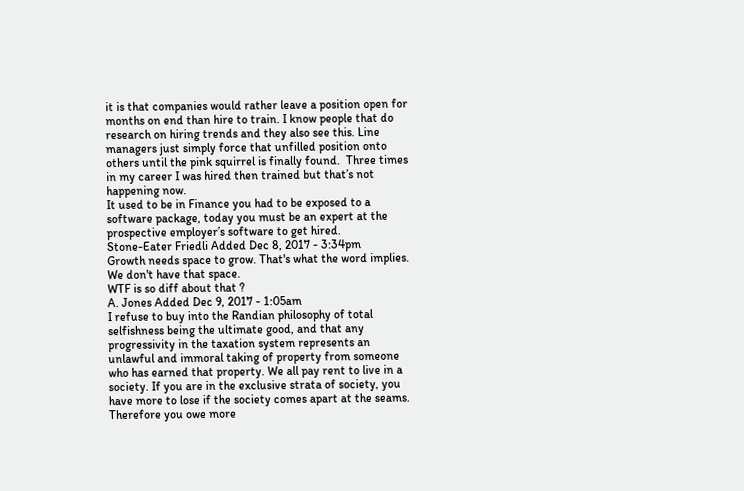it is that companies would rather leave a position open for months on end than hire to train. I know people that do research on hiring trends and they also see this. Line managers just simply force that unfilled position onto others until the pink squirrel is finally found.  Three times in my career I was hired then trained but that’s not happening now.
It used to be in Finance you had to be exposed to a software package, today you must be an expert at the prospective employer’s software to get hired.
Stone-Eater Friedli Added Dec 8, 2017 - 3:34pm
Growth needs space to grow. That's what the word implies. We don't have that space.
WTF is so diff about that ?
A. Jones Added Dec 9, 2017 - 1:05am
I refuse to buy into the Randian philosophy of total selfishness being the ultimate good, and that any progressivity in the taxation system represents an unlawful and immoral taking of property from someone who has earned that property. We all pay rent to live in a society. If you are in the exclusive strata of society, you have more to lose if the society comes apart at the seams. Therefore you owe more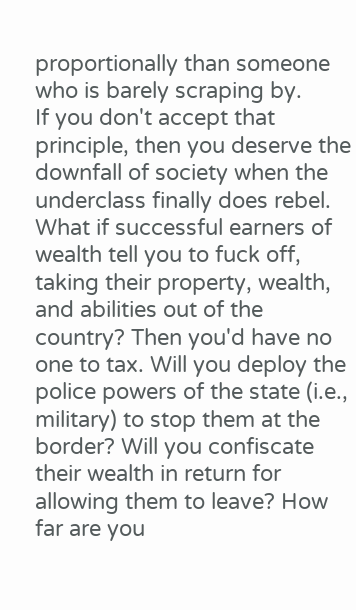proportionally than someone who is barely scraping by.
If you don't accept that principle, then you deserve the downfall of society when the underclass finally does rebel.
What if successful earners of wealth tell you to fuck off, taking their property, wealth, and abilities out of the country? Then you'd have no one to tax. Will you deploy the police powers of the state (i.e., military) to stop them at the border? Will you confiscate their wealth in return for allowing them to leave? How far are you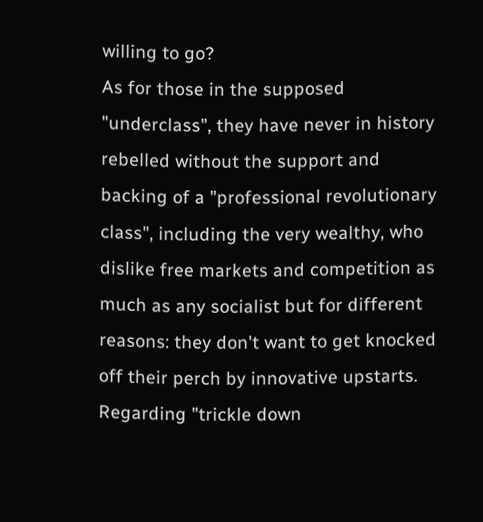willing to go?
As for those in the supposed "underclass", they have never in history rebelled without the support and backing of a "professional revolutionary class", including the very wealthy, who dislike free markets and competition as much as any socialist but for different reasons: they don't want to get knocked off their perch by innovative upstarts.
Regarding "trickle down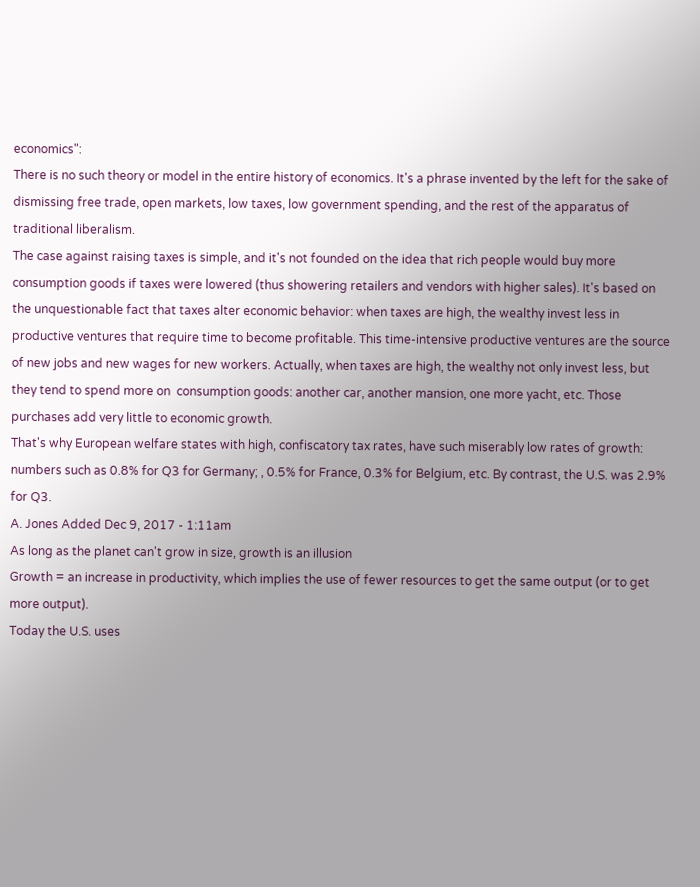economics":
There is no such theory or model in the entire history of economics. It's a phrase invented by the left for the sake of dismissing free trade, open markets, low taxes, low government spending, and the rest of the apparatus of traditional liberalism.
The case against raising taxes is simple, and it's not founded on the idea that rich people would buy more consumption goods if taxes were lowered (thus showering retailers and vendors with higher sales). It's based on the unquestionable fact that taxes alter economic behavior: when taxes are high, the wealthy invest less in productive ventures that require time to become profitable. This time-intensive productive ventures are the source of new jobs and new wages for new workers. Actually, when taxes are high, the wealthy not only invest less, but they tend to spend more on  consumption goods: another car, another mansion, one more yacht, etc. Those purchases add very little to economic growth.
That's why European welfare states with high, confiscatory tax rates, have such miserably low rates of growth: numbers such as 0.8% for Q3 for Germany; , 0.5% for France, 0.3% for Belgium, etc. By contrast, the U.S. was 2.9% for Q3.
A. Jones Added Dec 9, 2017 - 1:11am
As long as the planet can't grow in size, growth is an illusion
Growth = an increase in productivity, which implies the use of fewer resources to get the same output (or to get more output).
Today the U.S. uses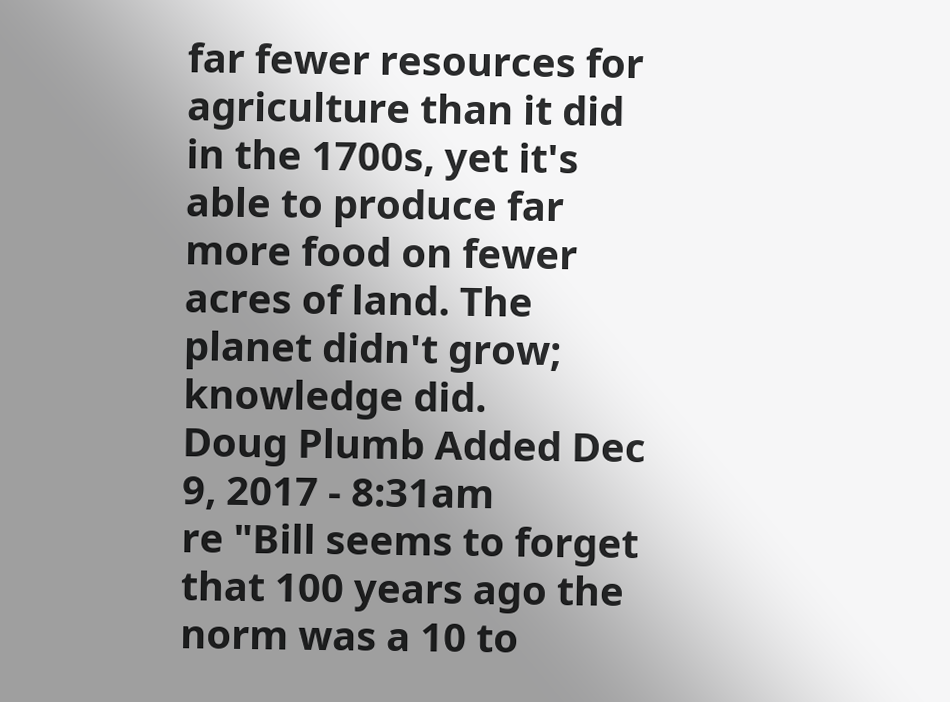far fewer resources for agriculture than it did in the 1700s, yet it's able to produce far more food on fewer acres of land. The planet didn't grow; knowledge did.
Doug Plumb Added Dec 9, 2017 - 8:31am
re "Bill seems to forget that 100 years ago the norm was a 10 to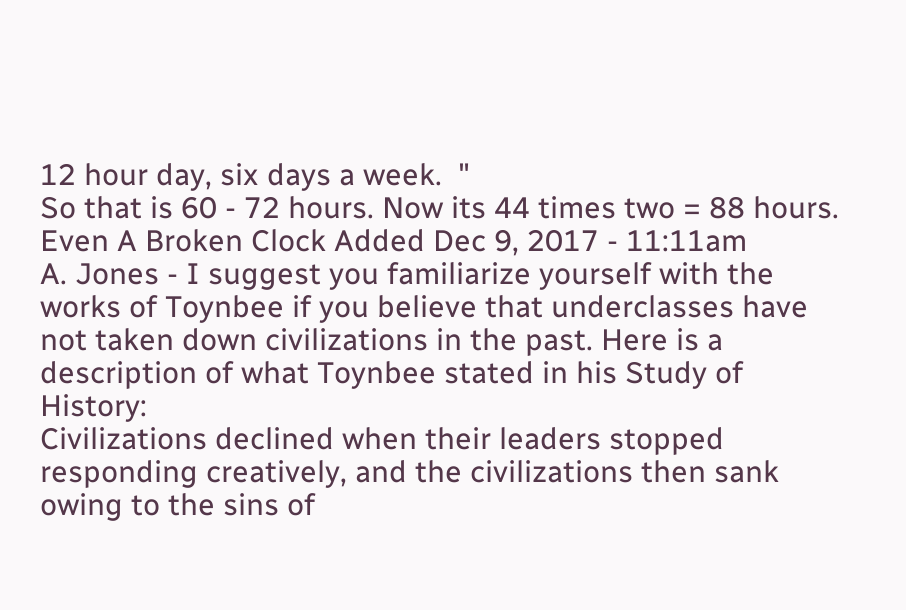12 hour day, six days a week.  "
So that is 60 - 72 hours. Now its 44 times two = 88 hours.
Even A Broken Clock Added Dec 9, 2017 - 11:11am
A. Jones - I suggest you familiarize yourself with the works of Toynbee if you believe that underclasses have not taken down civilizations in the past. Here is a description of what Toynbee stated in his Study of History:
Civilizations declined when their leaders stopped responding creatively, and the civilizations then sank owing to the sins of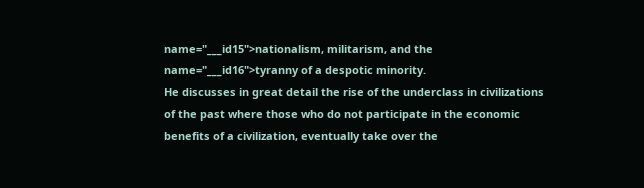name="___id15">nationalism, militarism, and the name="___id16">tyranny of a despotic minority.
He discusses in great detail the rise of the underclass in civilizations of the past where those who do not participate in the economic benefits of a civilization, eventually take over the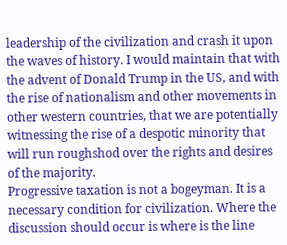leadership of the civilization and crash it upon the waves of history. I would maintain that with the advent of Donald Trump in the US, and with the rise of nationalism and other movements in other western countries, that we are potentially witnessing the rise of a despotic minority that will run roughshod over the rights and desires of the majority.
Progressive taxation is not a bogeyman. It is a necessary condition for civilization. Where the discussion should occur is where is the line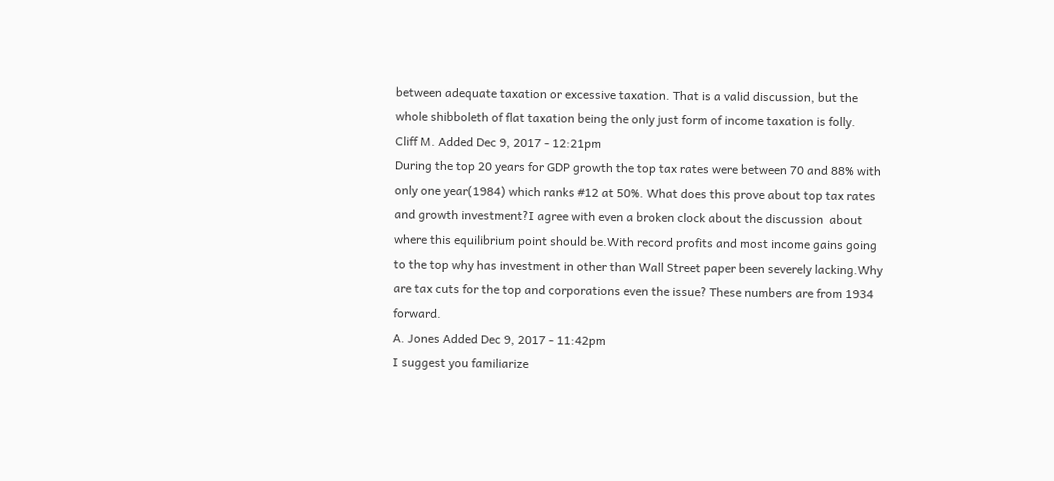between adequate taxation or excessive taxation. That is a valid discussion, but the whole shibboleth of flat taxation being the only just form of income taxation is folly.
Cliff M. Added Dec 9, 2017 - 12:21pm
During the top 20 years for GDP growth the top tax rates were between 70 and 88% with only one year(1984) which ranks #12 at 50%. What does this prove about top tax rates and growth investment?I agree with even a broken clock about the discussion  about where this equilibrium point should be.With record profits and most income gains going to the top why has investment in other than Wall Street paper been severely lacking.Why are tax cuts for the top and corporations even the issue? These numbers are from 1934 forward.
A. Jones Added Dec 9, 2017 - 11:42pm
I suggest you familiarize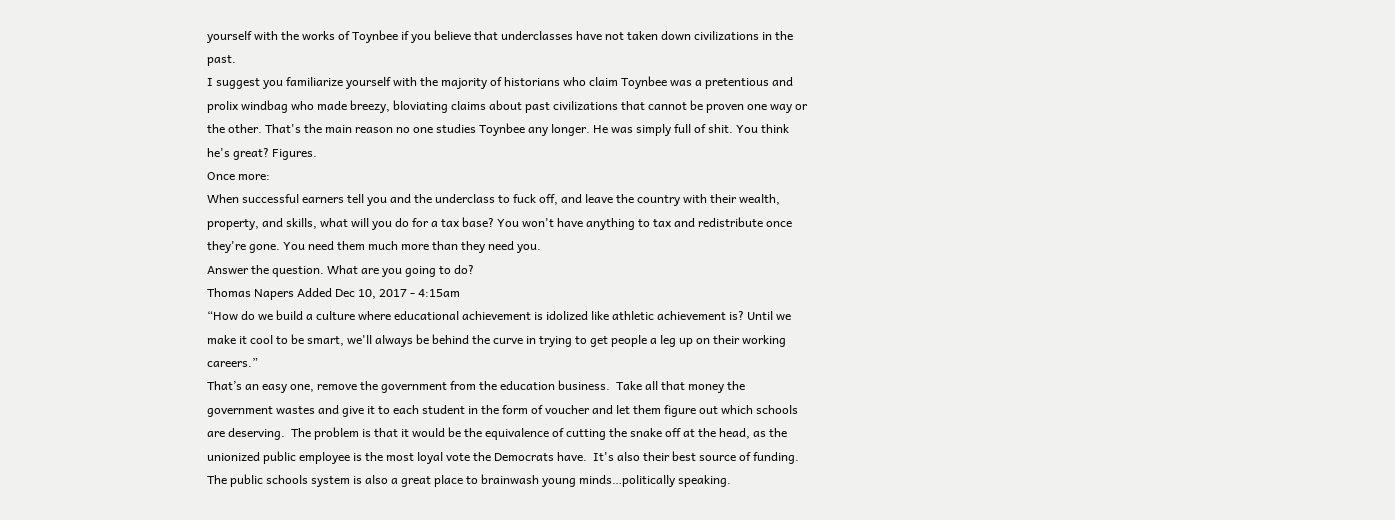yourself with the works of Toynbee if you believe that underclasses have not taken down civilizations in the past.
I suggest you familiarize yourself with the majority of historians who claim Toynbee was a pretentious and prolix windbag who made breezy, bloviating claims about past civilizations that cannot be proven one way or the other. That's the main reason no one studies Toynbee any longer. He was simply full of shit. You think he's great? Figures.
Once more:
When successful earners tell you and the underclass to fuck off, and leave the country with their wealth, property, and skills, what will you do for a tax base? You won't have anything to tax and redistribute once they're gone. You need them much more than they need you.
Answer the question. What are you going to do?
Thomas Napers Added Dec 10, 2017 - 4:15am
“How do we build a culture where educational achievement is idolized like athletic achievement is? Until we make it cool to be smart, we'll always be behind the curve in trying to get people a leg up on their working careers.”
That’s an easy one, remove the government from the education business.  Take all that money the government wastes and give it to each student in the form of voucher and let them figure out which schools are deserving.  The problem is that it would be the equivalence of cutting the snake off at the head, as the unionized public employee is the most loyal vote the Democrats have.  It's also their best source of funding.  The public schools system is also a great place to brainwash young minds…politically speaking.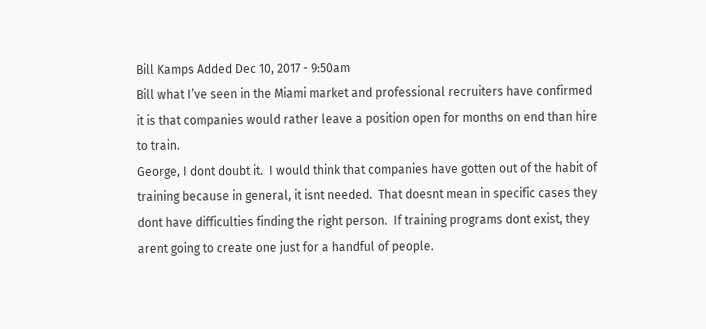Bill Kamps Added Dec 10, 2017 - 9:50am
Bill what I’ve seen in the Miami market and professional recruiters have confirmed it is that companies would rather leave a position open for months on end than hire to train.
George, I dont doubt it.  I would think that companies have gotten out of the habit of training because in general, it isnt needed.  That doesnt mean in specific cases they dont have difficulties finding the right person.  If training programs dont exist, they arent going to create one just for a handful of people.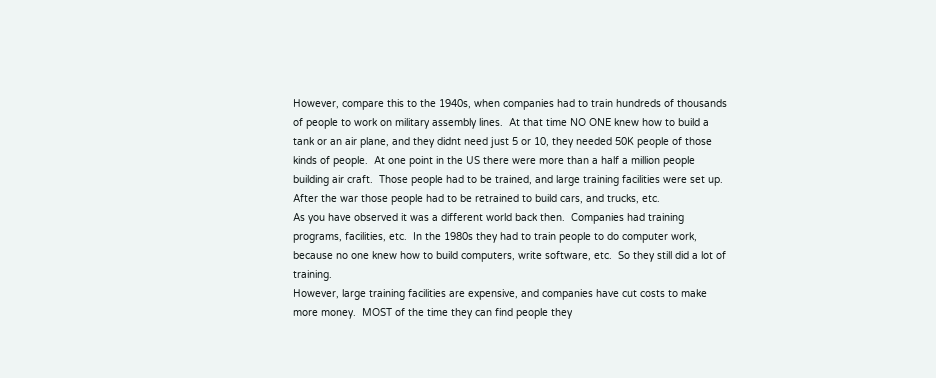However, compare this to the 1940s, when companies had to train hundreds of thousands of people to work on military assembly lines.  At that time NO ONE knew how to build a tank or an air plane, and they didnt need just 5 or 10, they needed 50K people of those kinds of people.  At one point in the US there were more than a half a million people building air craft.  Those people had to be trained, and large training facilities were set up.
After the war those people had to be retrained to build cars, and trucks, etc.
As you have observed it was a different world back then.  Companies had training programs, facilities, etc.  In the 1980s they had to train people to do computer work, because no one knew how to build computers, write software, etc.  So they still did a lot of training.
However, large training facilities are expensive, and companies have cut costs to make more money.  MOST of the time they can find people they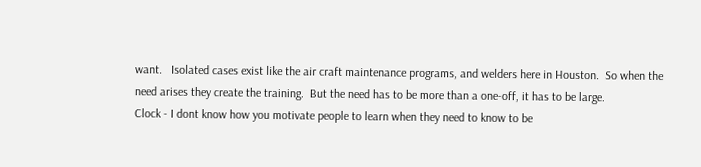want.   Isolated cases exist like the air craft maintenance programs, and welders here in Houston.  So when the need arises they create the training.  But the need has to be more than a one-off, it has to be large.
Clock - I dont know how you motivate people to learn when they need to know to be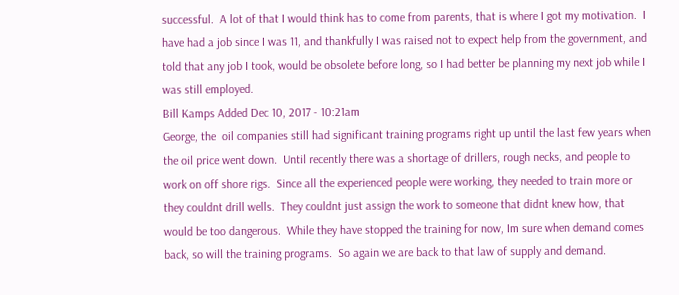successful.  A lot of that I would think has to come from parents, that is where I got my motivation.  I have had a job since I was 11, and thankfully I was raised not to expect help from the government, and told that any job I took, would be obsolete before long, so I had better be planning my next job while I was still employed.
Bill Kamps Added Dec 10, 2017 - 10:21am
George, the  oil companies still had significant training programs right up until the last few years when the oil price went down.  Until recently there was a shortage of drillers, rough necks, and people to work on off shore rigs.  Since all the experienced people were working, they needed to train more or they couldnt drill wells.  They couldnt just assign the work to someone that didnt knew how, that would be too dangerous.  While they have stopped the training for now, Im sure when demand comes back, so will the training programs.  So again we are back to that law of supply and demand.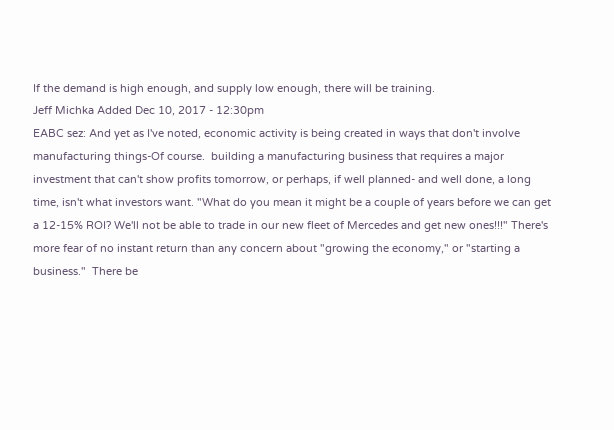If the demand is high enough, and supply low enough, there will be training.
Jeff Michka Added Dec 10, 2017 - 12:30pm
EABC sez: And yet as I've noted, economic activity is being created in ways that don't involve manufacturing things-Of course.  building a manufacturing business that requires a major investment that can't show profits tomorrow, or perhaps, if well planned- and well done, a long time, isn't what investors want. "What do you mean it might be a couple of years before we can get a 12-15% ROI? We'll not be able to trade in our new fleet of Mercedes and get new ones!!!" There's more fear of no instant return than any concern about "growing the economy," or "starting a business."  There be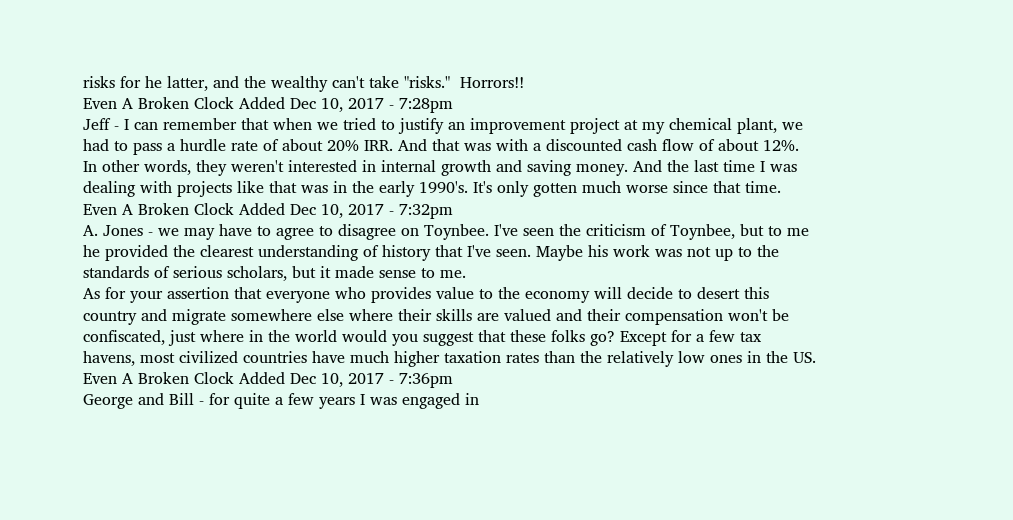risks for he latter, and the wealthy can't take "risks."  Horrors!!
Even A Broken Clock Added Dec 10, 2017 - 7:28pm
Jeff - I can remember that when we tried to justify an improvement project at my chemical plant, we had to pass a hurdle rate of about 20% IRR. And that was with a discounted cash flow of about 12%. In other words, they weren't interested in internal growth and saving money. And the last time I was dealing with projects like that was in the early 1990's. It's only gotten much worse since that time.
Even A Broken Clock Added Dec 10, 2017 - 7:32pm
A. Jones - we may have to agree to disagree on Toynbee. I've seen the criticism of Toynbee, but to me he provided the clearest understanding of history that I've seen. Maybe his work was not up to the standards of serious scholars, but it made sense to me.
As for your assertion that everyone who provides value to the economy will decide to desert this country and migrate somewhere else where their skills are valued and their compensation won't be confiscated, just where in the world would you suggest that these folks go? Except for a few tax havens, most civilized countries have much higher taxation rates than the relatively low ones in the US.
Even A Broken Clock Added Dec 10, 2017 - 7:36pm
George and Bill - for quite a few years I was engaged in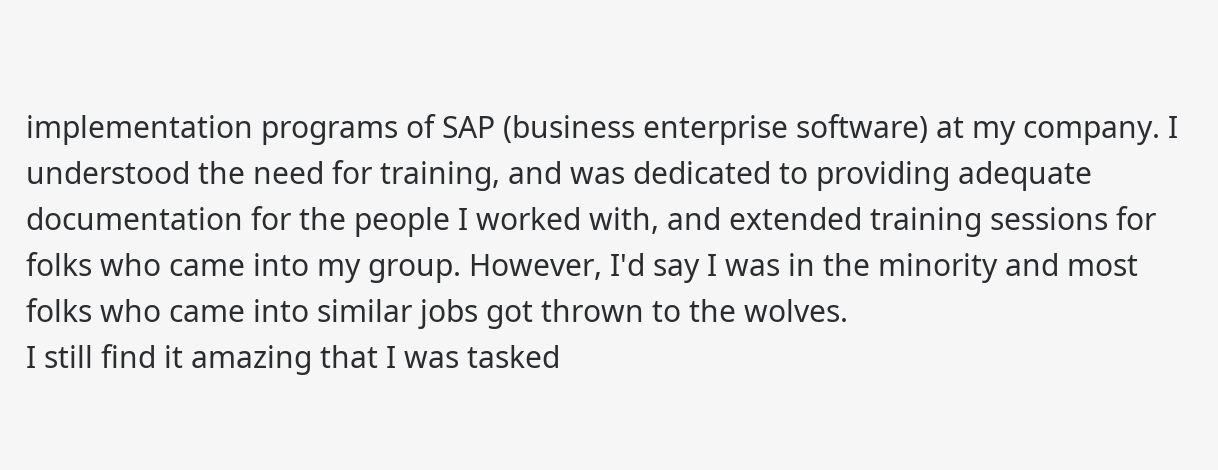implementation programs of SAP (business enterprise software) at my company. I understood the need for training, and was dedicated to providing adequate documentation for the people I worked with, and extended training sessions for folks who came into my group. However, I'd say I was in the minority and most folks who came into similar jobs got thrown to the wolves.
I still find it amazing that I was tasked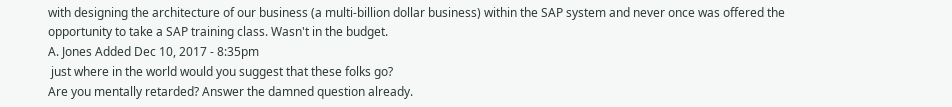with designing the architecture of our business (a multi-billion dollar business) within the SAP system and never once was offered the opportunity to take a SAP training class. Wasn't in the budget.
A. Jones Added Dec 10, 2017 - 8:35pm
 just where in the world would you suggest that these folks go?
Are you mentally retarded? Answer the damned question already.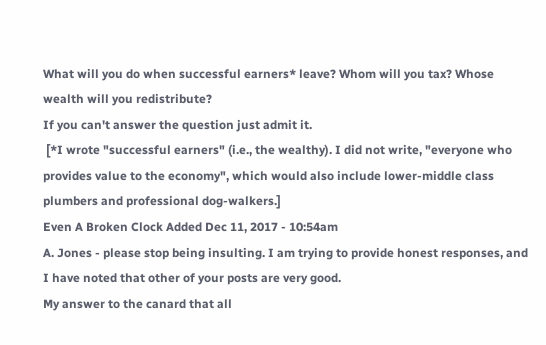What will you do when successful earners* leave? Whom will you tax? Whose wealth will you redistribute?
If you can't answer the question just admit it.
 [*I wrote "successful earners" (i.e., the wealthy). I did not write, "everyone who provides value to the economy", which would also include lower-middle class plumbers and professional dog-walkers.]
Even A Broken Clock Added Dec 11, 2017 - 10:54am
A. Jones - please stop being insulting. I am trying to provide honest responses, and I have noted that other of your posts are very good.
My answer to the canard that all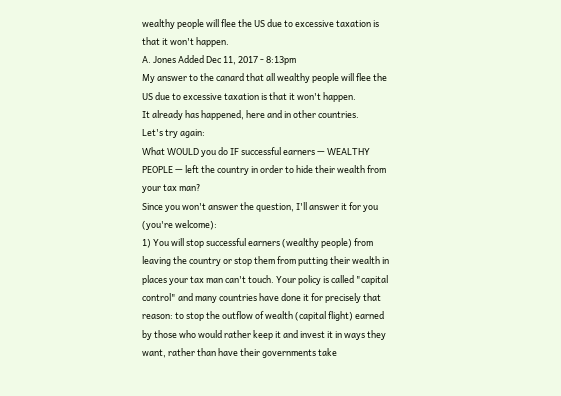wealthy people will flee the US due to excessive taxation is that it won't happen.
A. Jones Added Dec 11, 2017 - 8:13pm
My answer to the canard that all wealthy people will flee the US due to excessive taxation is that it won't happen.
It already has happened, here and in other countries.
Let's try again:
What WOULD you do IF successful earners — WEALTHY PEOPLE — left the country in order to hide their wealth from your tax man?
Since you won't answer the question, I'll answer it for you (you're welcome):
1) You will stop successful earners (wealthy people) from leaving the country or stop them from putting their wealth in places your tax man can't touch. Your policy is called "capital control" and many countries have done it for precisely that reason: to stop the outflow of wealth (capital flight) earned by those who would rather keep it and invest it in ways they want, rather than have their governments take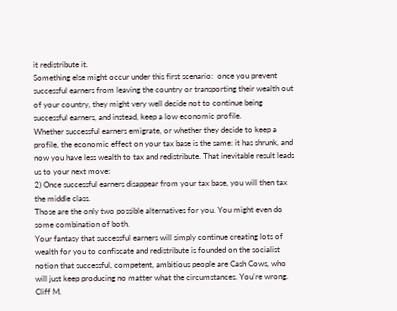it redistribute it.
Something else might occur under this first scenario:  once you prevent successful earners from leaving the country or transporting their wealth out of your country, they might very well decide not to continue being successful earners, and instead, keep a low economic profile.
Whether successful earners emigrate, or whether they decide to keep a profile, the economic effect on your tax base is the same: it has shrunk, and now you have less wealth to tax and redistribute. That inevitable result leads us to your next move:
2) Once successful earners disappear from your tax base, you will then tax the middle class.
Those are the only two possible alternatives for you. You might even do some combination of both.
Your fantasy that successful earners will simply continue creating lots of wealth for you to confiscate and redistribute is founded on the socialist notion that successful, competent, ambitious people are Cash Cows, who will just keep producing no matter what the circumstances. You're wrong.
Cliff M.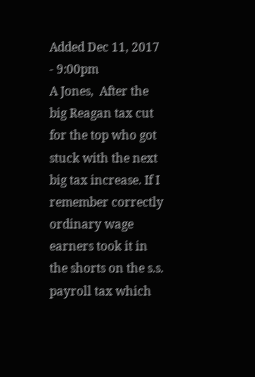Added Dec 11, 2017 - 9:00pm
A Jones,  After the big Reagan tax cut for the top who got stuck with the next big tax increase. If I remember correctly ordinary wage earners took it in the shorts on the s.s. payroll tax which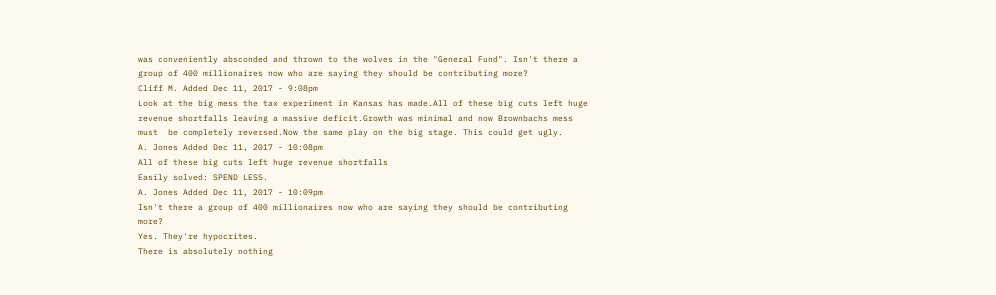was conveniently absconded and thrown to the wolves in the "General Fund". Isn't there a group of 400 millionaires now who are saying they should be contributing more?
Cliff M. Added Dec 11, 2017 - 9:08pm
Look at the big mess the tax experiment in Kansas has made.All of these big cuts left huge revenue shortfalls leaving a massive deficit.Growth was minimal and now Brownbachs mess must  be completely reversed.Now the same play on the big stage. This could get ugly.
A. Jones Added Dec 11, 2017 - 10:08pm
All of these big cuts left huge revenue shortfalls
Easily solved: SPEND LESS.
A. Jones Added Dec 11, 2017 - 10:09pm
Isn't there a group of 400 millionaires now who are saying they should be contributing more?
Yes. They're hypocrites.
There is absolutely nothing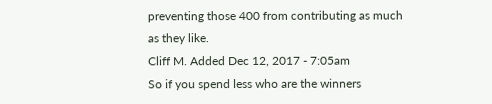preventing those 400 from contributing as much as they like.
Cliff M. Added Dec 12, 2017 - 7:05am
So if you spend less who are the winners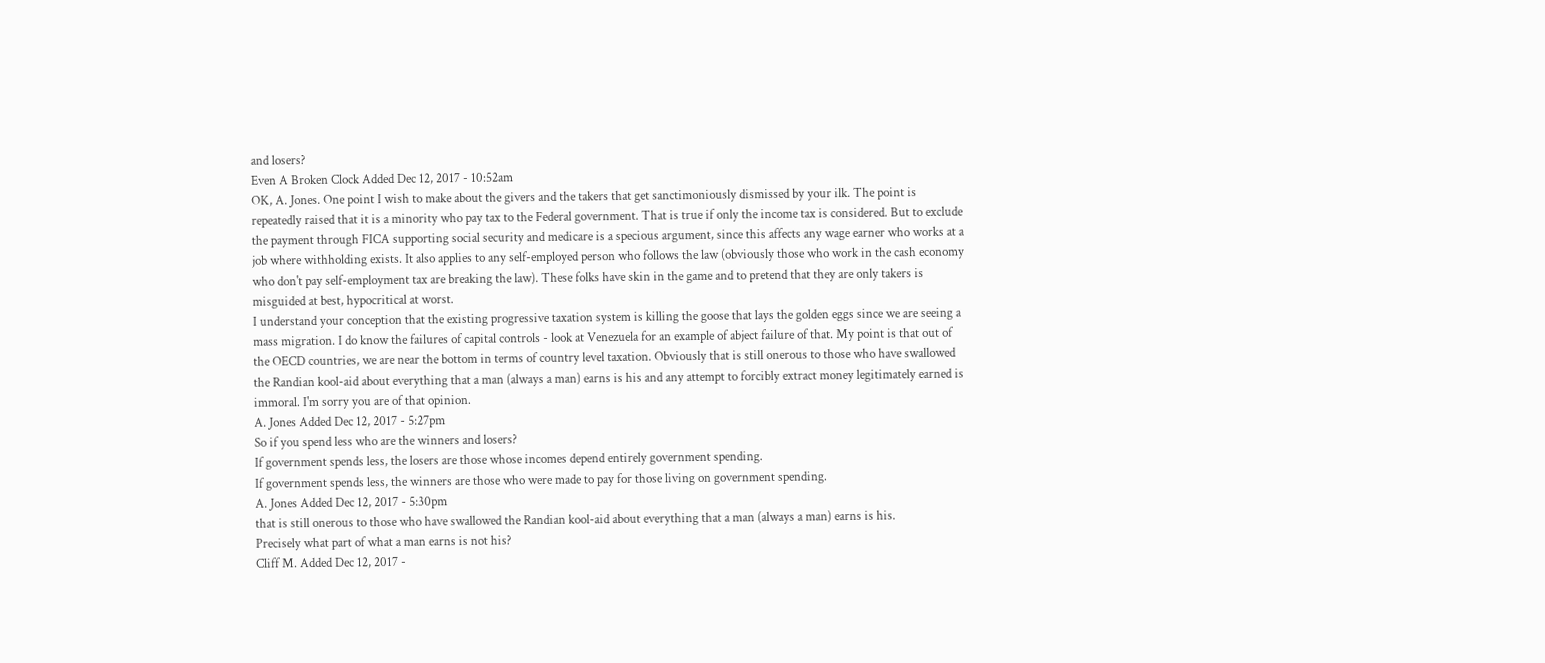and losers?
Even A Broken Clock Added Dec 12, 2017 - 10:52am
OK, A. Jones. One point I wish to make about the givers and the takers that get sanctimoniously dismissed by your ilk. The point is repeatedly raised that it is a minority who pay tax to the Federal government. That is true if only the income tax is considered. But to exclude the payment through FICA supporting social security and medicare is a specious argument, since this affects any wage earner who works at a job where withholding exists. It also applies to any self-employed person who follows the law (obviously those who work in the cash economy who don't pay self-employment tax are breaking the law). These folks have skin in the game and to pretend that they are only takers is misguided at best, hypocritical at worst.
I understand your conception that the existing progressive taxation system is killing the goose that lays the golden eggs since we are seeing a mass migration. I do know the failures of capital controls - look at Venezuela for an example of abject failure of that. My point is that out of the OECD countries, we are near the bottom in terms of country level taxation. Obviously that is still onerous to those who have swallowed the Randian kool-aid about everything that a man (always a man) earns is his and any attempt to forcibly extract money legitimately earned is immoral. I'm sorry you are of that opinion.
A. Jones Added Dec 12, 2017 - 5:27pm
So if you spend less who are the winners and losers?
If government spends less, the losers are those whose incomes depend entirely government spending.
If government spends less, the winners are those who were made to pay for those living on government spending.
A. Jones Added Dec 12, 2017 - 5:30pm
that is still onerous to those who have swallowed the Randian kool-aid about everything that a man (always a man) earns is his.
Precisely what part of what a man earns is not his?
Cliff M. Added Dec 12, 2017 -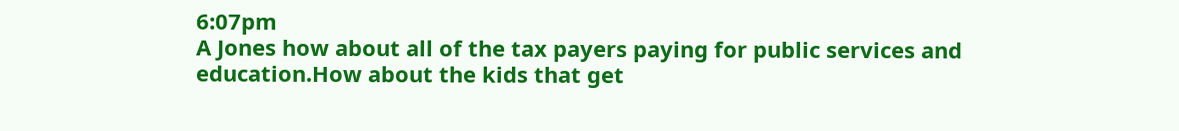6:07pm
A Jones how about all of the tax payers paying for public services and education.How about the kids that get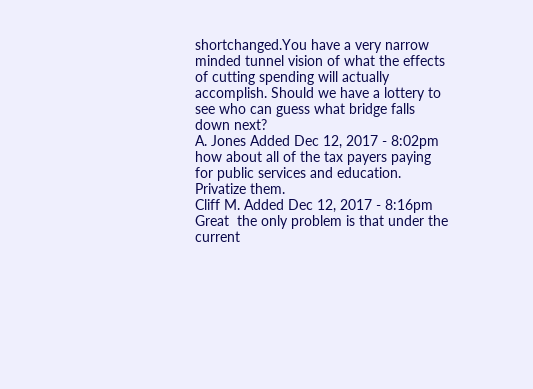shortchanged.You have a very narrow minded tunnel vision of what the effects of cutting spending will actually accomplish. Should we have a lottery to see who can guess what bridge falls down next?
A. Jones Added Dec 12, 2017 - 8:02pm
how about all of the tax payers paying for public services and education.
Privatize them.
Cliff M. Added Dec 12, 2017 - 8:16pm
Great  the only problem is that under the current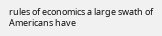rules of economics a large swath of Americans have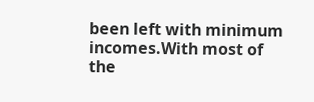been left with minimum incomes.With most of the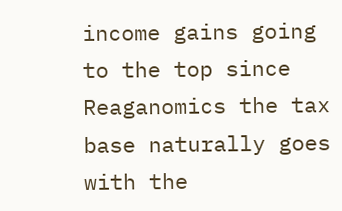income gains going to the top since Reaganomics the tax base naturally goes with the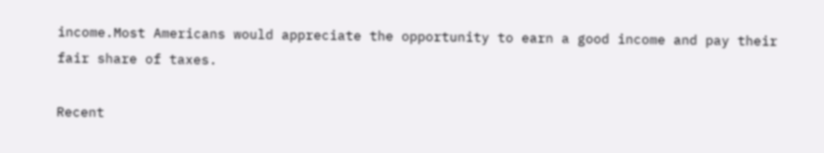income.Most Americans would appreciate the opportunity to earn a good income and pay their fair share of taxes.

Recent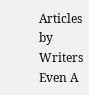Articles by Writers Even A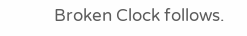Broken Clock follows.